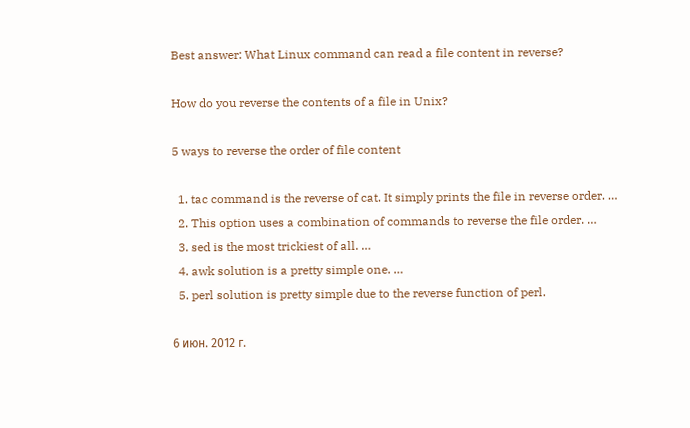Best answer: What Linux command can read a file content in reverse?

How do you reverse the contents of a file in Unix?

5 ways to reverse the order of file content

  1. tac command is the reverse of cat. It simply prints the file in reverse order. …
  2. This option uses a combination of commands to reverse the file order. …
  3. sed is the most trickiest of all. …
  4. awk solution is a pretty simple one. …
  5. perl solution is pretty simple due to the reverse function of perl.

6 июн. 2012 г.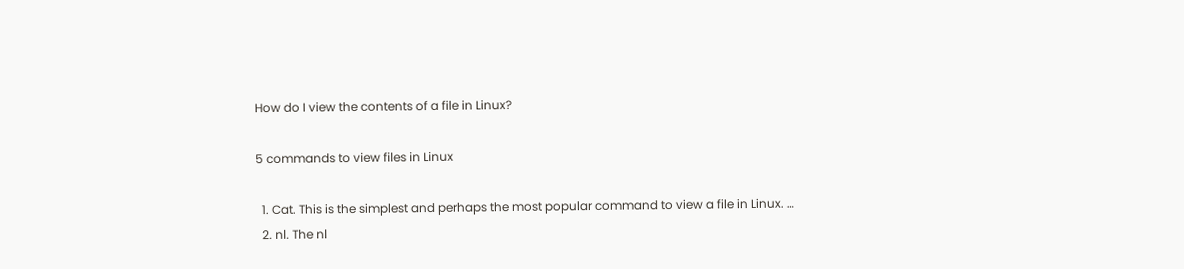How do I view the contents of a file in Linux?

5 commands to view files in Linux

  1. Cat. This is the simplest and perhaps the most popular command to view a file in Linux. …
  2. nl. The nl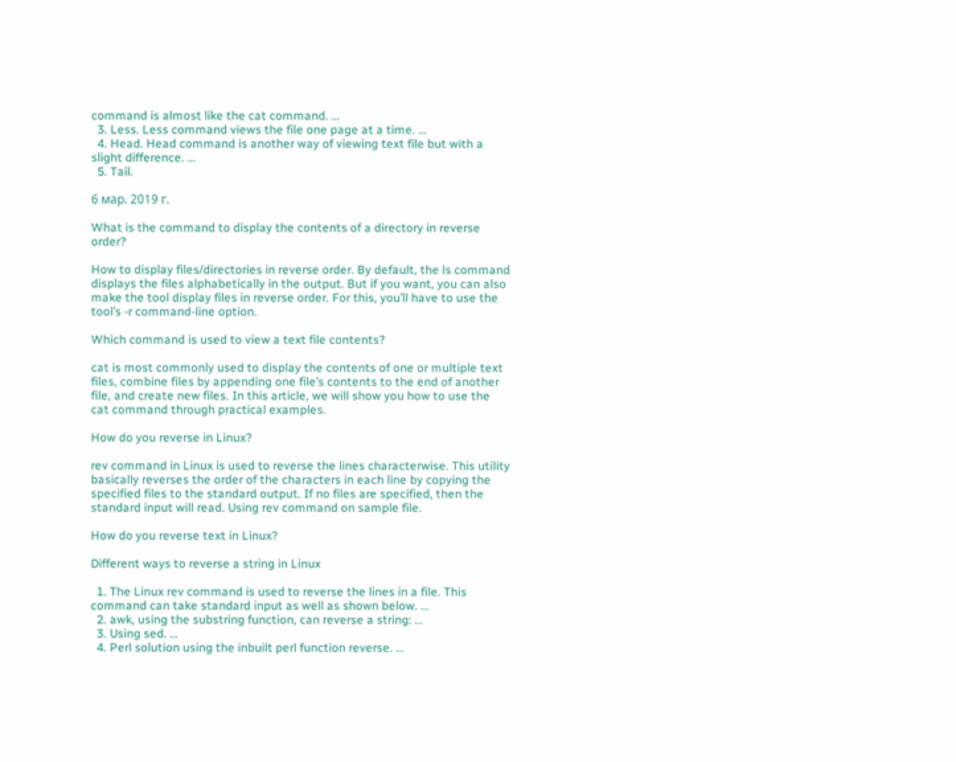command is almost like the cat command. …
  3. Less. Less command views the file one page at a time. …
  4. Head. Head command is another way of viewing text file but with a slight difference. …
  5. Tail.

6 мар. 2019 г.

What is the command to display the contents of a directory in reverse order?

How to display files/directories in reverse order. By default, the ls command displays the files alphabetically in the output. But if you want, you can also make the tool display files in reverse order. For this, you’ll have to use the tool’s -r command-line option.

Which command is used to view a text file contents?

cat is most commonly used to display the contents of one or multiple text files, combine files by appending one file’s contents to the end of another file, and create new files. In this article, we will show you how to use the cat command through practical examples.

How do you reverse in Linux?

rev command in Linux is used to reverse the lines characterwise. This utility basically reverses the order of the characters in each line by copying the specified files to the standard output. If no files are specified, then the standard input will read. Using rev command on sample file.

How do you reverse text in Linux?

Different ways to reverse a string in Linux

  1. The Linux rev command is used to reverse the lines in a file. This command can take standard input as well as shown below. …
  2. awk, using the substring function, can reverse a string: …
  3. Using sed. …
  4. Perl solution using the inbuilt perl function reverse. …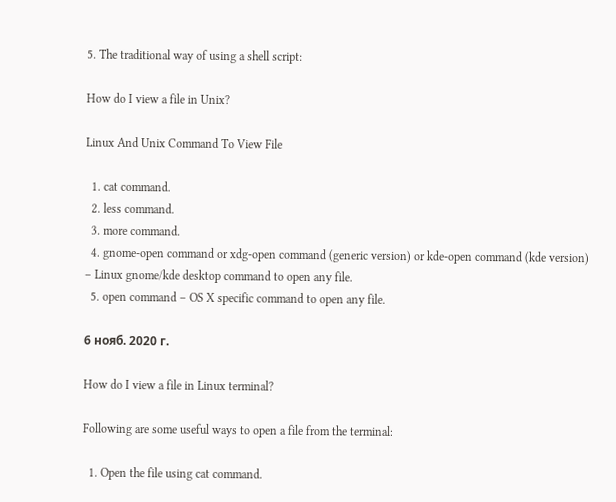5. The traditional way of using a shell script:

How do I view a file in Unix?

Linux And Unix Command To View File

  1. cat command.
  2. less command.
  3. more command.
  4. gnome-open command or xdg-open command (generic version) or kde-open command (kde version) – Linux gnome/kde desktop command to open any file.
  5. open command – OS X specific command to open any file.

6 нояб. 2020 г.

How do I view a file in Linux terminal?

Following are some useful ways to open a file from the terminal:

  1. Open the file using cat command.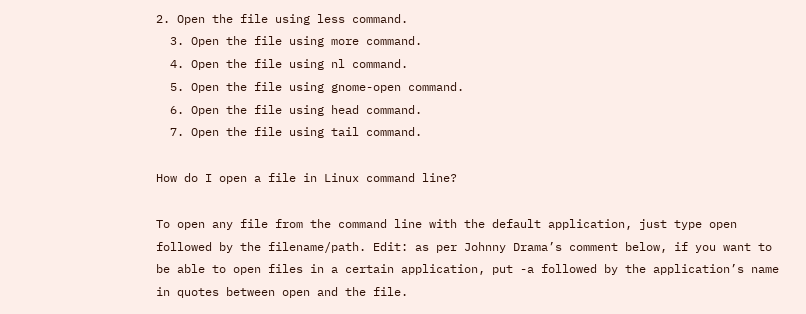2. Open the file using less command.
  3. Open the file using more command.
  4. Open the file using nl command.
  5. Open the file using gnome-open command.
  6. Open the file using head command.
  7. Open the file using tail command.

How do I open a file in Linux command line?

To open any file from the command line with the default application, just type open followed by the filename/path. Edit: as per Johnny Drama’s comment below, if you want to be able to open files in a certain application, put -a followed by the application’s name in quotes between open and the file.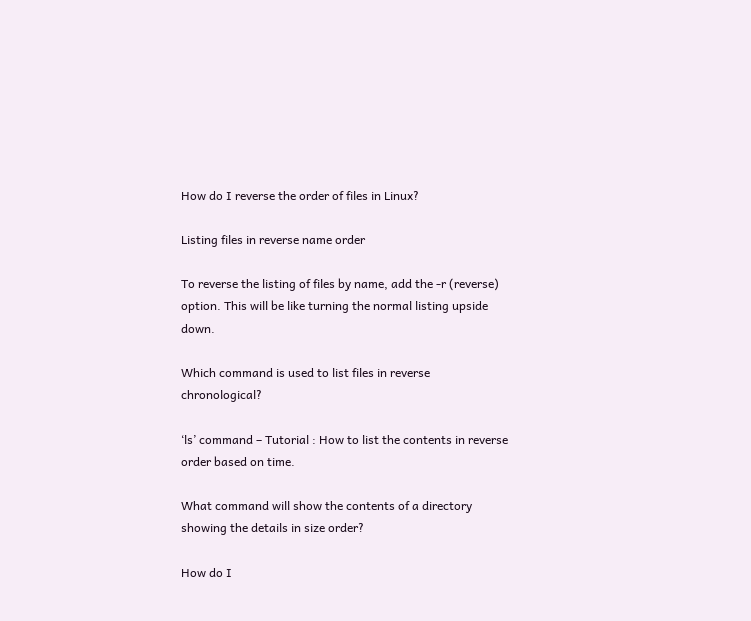How do I reverse the order of files in Linux?

Listing files in reverse name order

To reverse the listing of files by name, add the -r (reverse) option. This will be like turning the normal listing upside down.

Which command is used to list files in reverse chronological?

‘ls’ command – Tutorial : How to list the contents in reverse order based on time.

What command will show the contents of a directory showing the details in size order?

How do I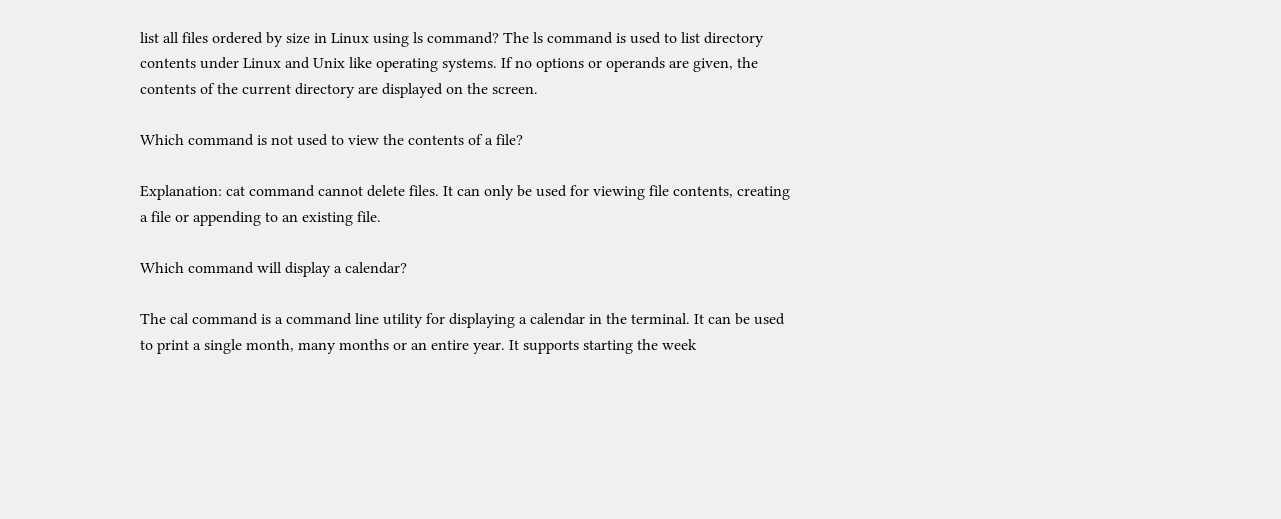list all files ordered by size in Linux using ls command? The ls command is used to list directory contents under Linux and Unix like operating systems. If no options or operands are given, the contents of the current directory are displayed on the screen.

Which command is not used to view the contents of a file?

Explanation: cat command cannot delete files. It can only be used for viewing file contents, creating a file or appending to an existing file.

Which command will display a calendar?

The cal command is a command line utility for displaying a calendar in the terminal. It can be used to print a single month, many months or an entire year. It supports starting the week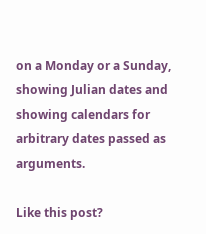on a Monday or a Sunday, showing Julian dates and showing calendars for arbitrary dates passed as arguments.

Like this post?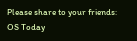Please share to your friends:
OS Today